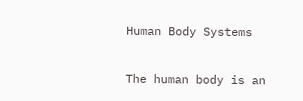Human Body Systems

The human body is an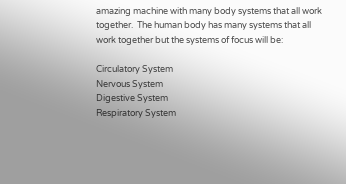amazing machine with many body systems that all work together.  The human body has many systems that all work together but the systems of focus will be:

Circulatory System
Nervous System
Digestive System
Respiratory System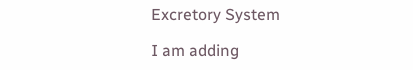Excretory System

I am adding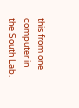this from one computer in the South Lab.